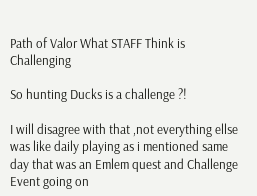Path of Valor What STAFF Think is Challenging

So hunting Ducks is a challenge ?!

I will disagree with that ,not everything ellse was like daily playing as i mentioned same day that was an Emlem quest and Challenge Event going on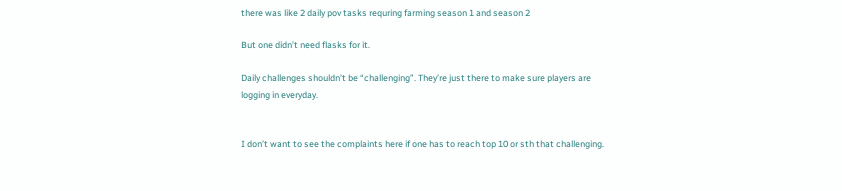there was like 2 daily pov tasks requring farming season 1 and season 2

But one didn’t need flasks for it.

Daily challenges shouldn’t be “challenging”. They’re just there to make sure players are logging in everyday.


I don’t want to see the complaints here if one has to reach top 10 or sth that challenging.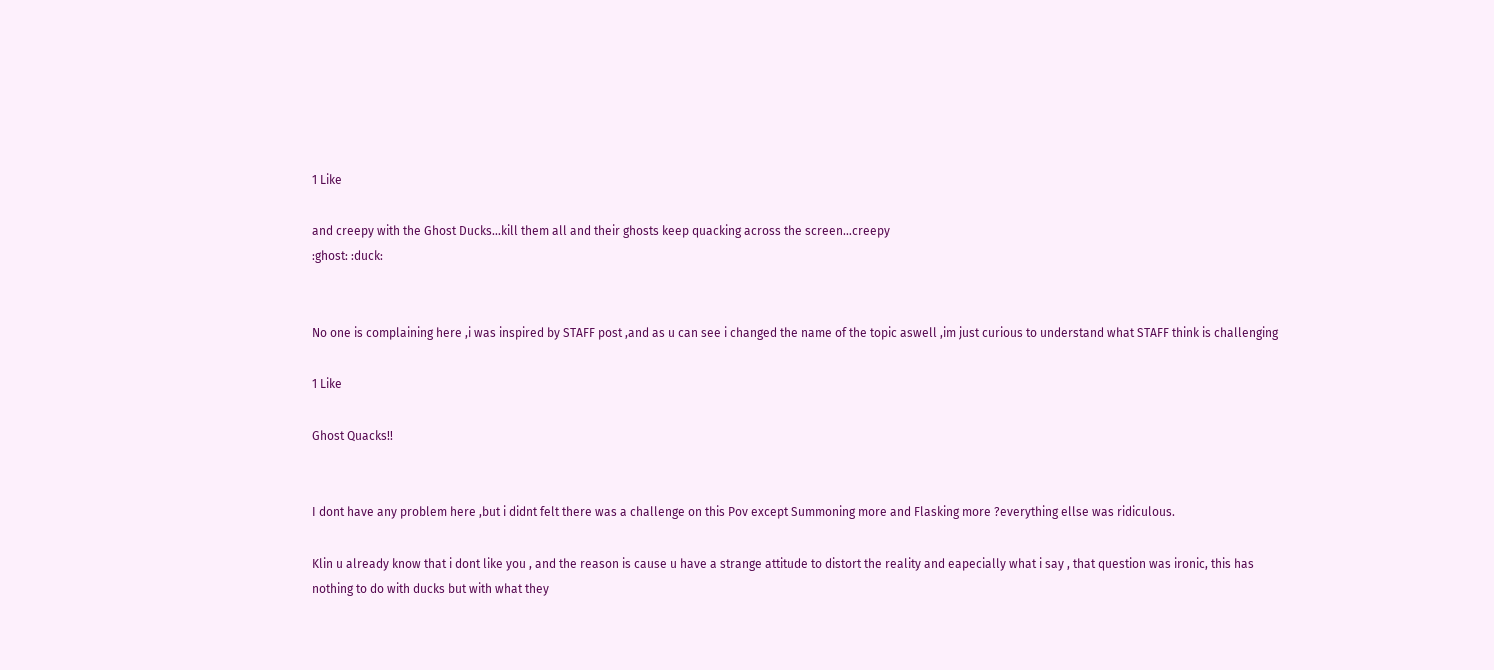1 Like

and creepy with the Ghost Ducks…kill them all and their ghosts keep quacking across the screen…creepy
:ghost: :duck:


No one is complaining here ,i was inspired by STAFF post ,and as u can see i changed the name of the topic aswell ,im just curious to understand what STAFF think is challenging

1 Like

Ghost Quacks!!


I dont have any problem here ,but i didnt felt there was a challenge on this Pov except Summoning more and Flasking more ?everything ellse was ridiculous.

Klin u already know that i dont like you , and the reason is cause u have a strange attitude to distort the reality and eapecially what i say , that question was ironic, this has nothing to do with ducks but with what they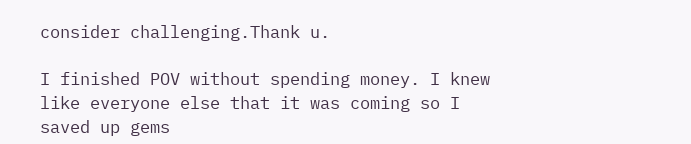consider challenging.Thank u.

I finished POV without spending money. I knew like everyone else that it was coming so I saved up gems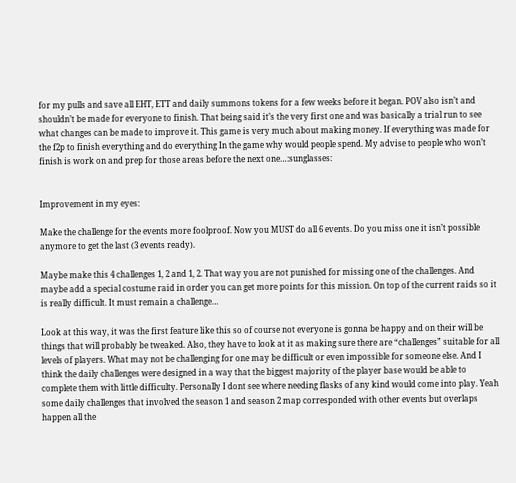for my pulls and save all EHT, ETT and daily summons tokens for a few weeks before it began. POV also isn’t and shouldn’t be made for everyone to finish. That being said it’s the very first one and was basically a trial run to see what changes can be made to improve it. This game is very much about making money. If everything was made for the f2p to finish everything and do everything In the game why would people spend. My advise to people who won’t finish is work on and prep for those areas before the next one…:sunglasses:


Improvement in my eyes:

Make the challenge for the events more foolproof. Now you MUST do all 6 events. Do you miss one it isn’t possible anymore to get the last (3 events ready).

Maybe make this 4 challenges 1, 2 and 1, 2. That way you are not punished for missing one of the challenges. And maybe add a special costume raid in order you can get more points for this mission. On top of the current raids so it is really difficult. It must remain a challenge…

Look at this way, it was the first feature like this so of course not everyone is gonna be happy and on their will be things that will probably be tweaked. Also, they have to look at it as making sure there are “challenges” suitable for all levels of players. What may not be challenging for one may be difficult or even impossible for someone else. And I think the daily challenges were designed in a way that the biggest majority of the player base would be able to complete them with little difficulty. Personally I dont see where needing flasks of any kind would come into play. Yeah some daily challenges that involved the season 1 and season 2 map corresponded with other events but overlaps happen all the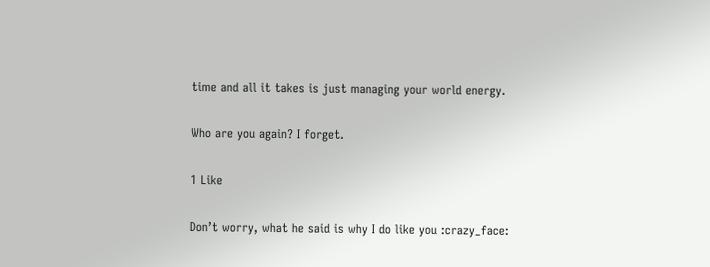time and all it takes is just managing your world energy.

Who are you again? I forget.

1 Like

Don’t worry, what he said is why I do like you :crazy_face: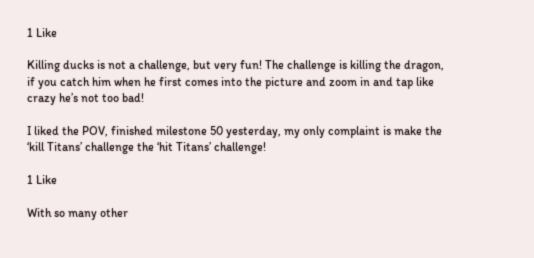1 Like

Killing ducks is not a challenge, but very fun! The challenge is killing the dragon, if you catch him when he first comes into the picture and zoom in and tap like crazy he’s not too bad!

I liked the POV, finished milestone 50 yesterday, my only complaint is make the ‘kill Titans’ challenge the ‘hit Titans’ challenge!

1 Like

With so many other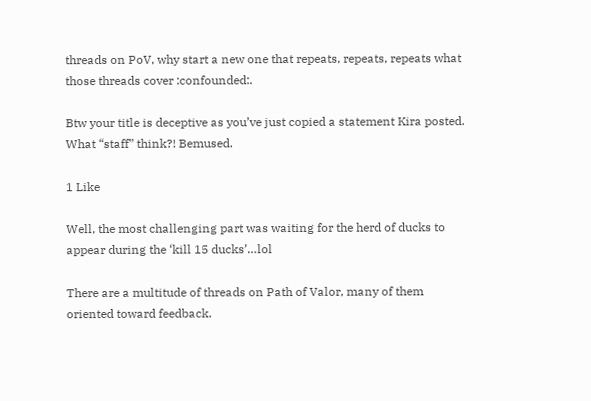threads on PoV, why start a new one that repeats, repeats, repeats what those threads cover :confounded:.

Btw your title is deceptive as you’ve just copied a statement Kira posted. What “staff” think?! Bemused.

1 Like

Well, the most challenging part was waiting for the herd of ducks to appear during the ‘kill 15 ducks’…lol

There are a multitude of threads on Path of Valor, many of them oriented toward feedback.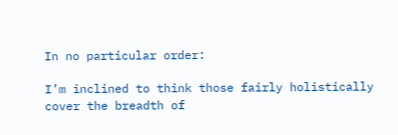In no particular order:

I’m inclined to think those fairly holistically cover the breadth of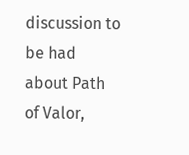discussion to be had about Path of Valor,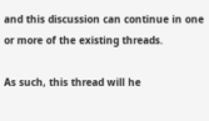and this discussion can continue in one or more of the existing threads.

As such, this thread will he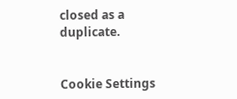closed as a duplicate.


Cookie Settings